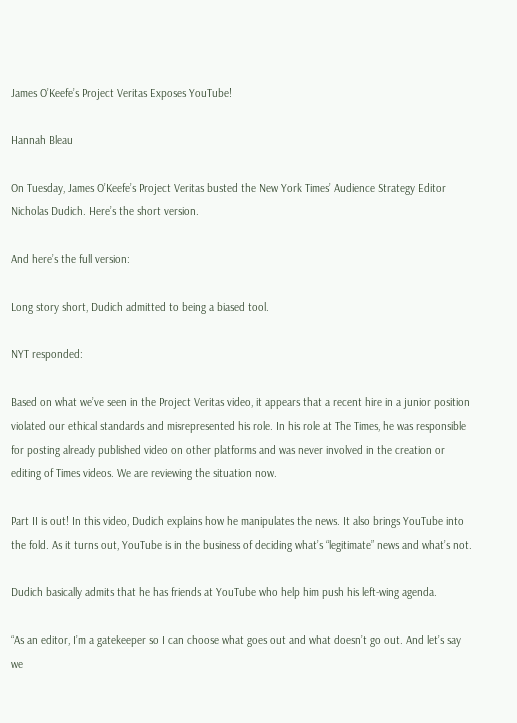James O’Keefe’s Project Veritas Exposes YouTube!

Hannah Bleau

On Tuesday, James O’Keefe’s Project Veritas busted the New York Times’ Audience Strategy Editor Nicholas Dudich. Here’s the short version.

And here’s the full version:

Long story short, Dudich admitted to being a biased tool.

NYT responded:

Based on what we’ve seen in the Project Veritas video, it appears that a recent hire in a junior position violated our ethical standards and misrepresented his role. In his role at The Times, he was responsible for posting already published video on other platforms and was never involved in the creation or editing of Times videos. We are reviewing the situation now.

Part II is out! In this video, Dudich explains how he manipulates the news. It also brings YouTube into the fold. As it turns out, YouTube is in the business of deciding what’s “legitimate” news and what’s not.

Dudich basically admits that he has friends at YouTube who help him push his left-wing agenda.

“As an editor, I’m a gatekeeper so I can choose what goes out and what doesn’t go out. And let’s say we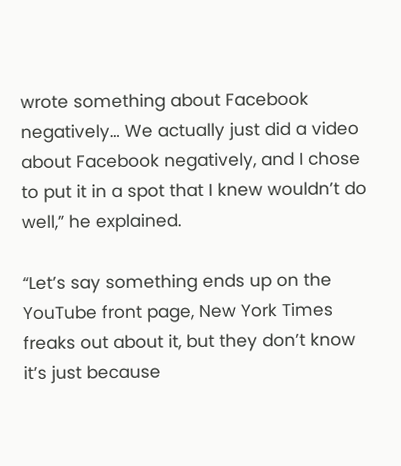wrote something about Facebook negatively… We actually just did a video about Facebook negatively, and I chose to put it in a spot that I knew wouldn’t do well,” he explained.

“Let’s say something ends up on the YouTube front page, New York Times freaks out about it, but they don’t know it’s just because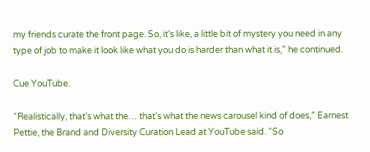my friends curate the front page. So, it’s like, a little bit of mystery you need in any type of job to make it look like what you do is harder than what it is,” he continued.

Cue YouTube.

“Realistically, that’s what the… that’s what the news carousel kind of does,” Earnest Pettie, the Brand and Diversity Curation Lead at YouTube said. “So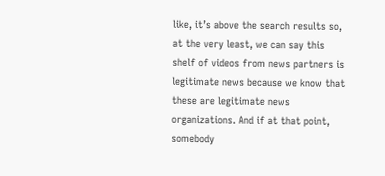like, it’s above the search results so, at the very least, we can say this shelf of videos from news partners is legitimate news because we know that these are legitimate news organizations. And if at that point, somebody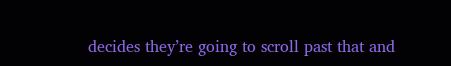decides they’re going to scroll past that and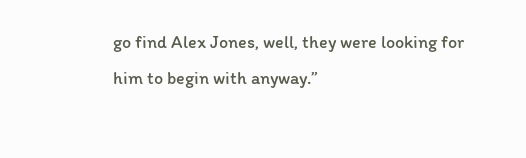go find Alex Jones, well, they were looking for him to begin with anyway.”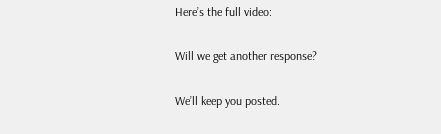Here’s the full video:

Will we get another response?

We’ll keep you posted.